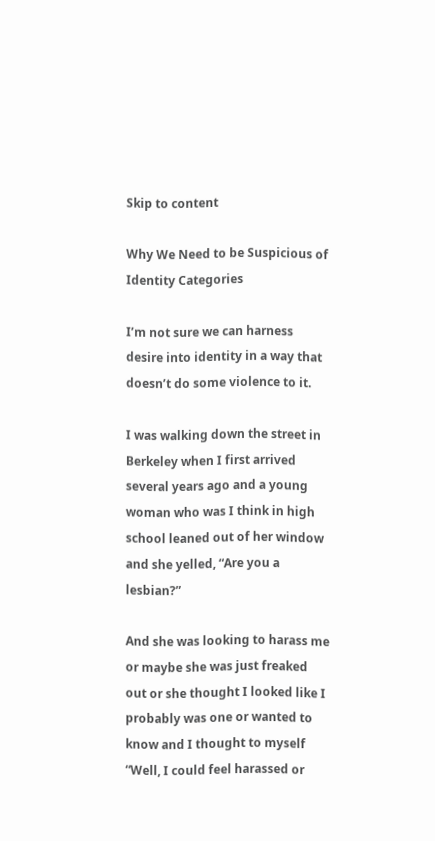Skip to content

Why We Need to be Suspicious of Identity Categories

I’m not sure we can harness desire into identity in a way that doesn’t do some violence to it.

I was walking down the street in Berkeley when I first arrived several years ago and a young woman who was I think in high school leaned out of her window and she yelled, “Are you a lesbian?”

And she was looking to harass me or maybe she was just freaked out or she thought I looked like I probably was one or wanted to know and I thought to myself “Well, I could feel harassed or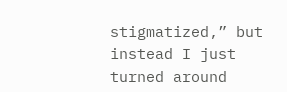stigmatized,” but instead I just turned around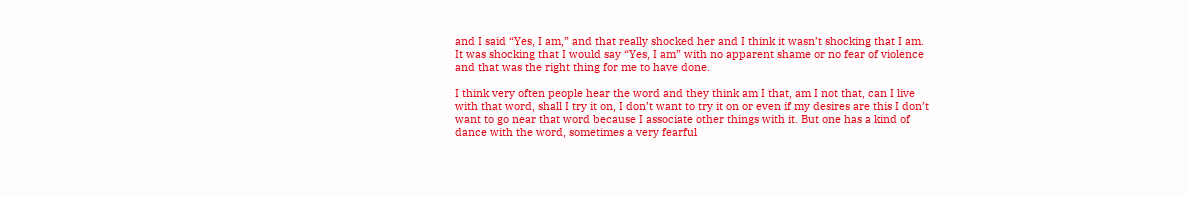and I said “Yes, I am,” and that really shocked her and I think it wasn’t shocking that I am.  It was shocking that I would say “Yes, I am” with no apparent shame or no fear of violence and that was the right thing for me to have done.

I think very often people hear the word and they think am I that, am I not that, can I live with that word, shall I try it on, I don’t want to try it on or even if my desires are this I don’t want to go near that word because I associate other things with it. But one has a kind of dance with the word, sometimes a very fearful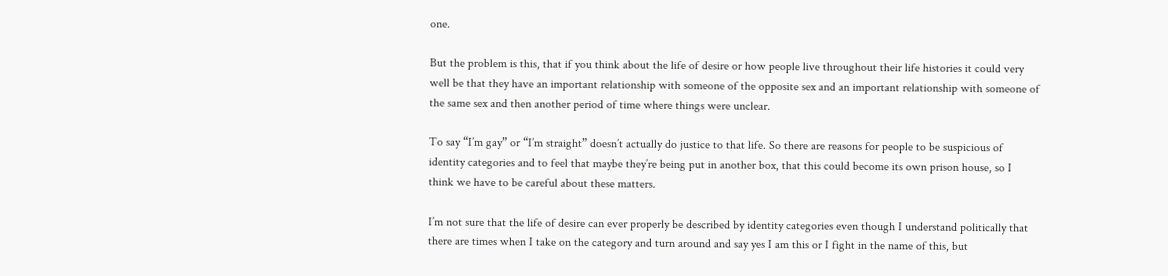one.

But the problem is this, that if you think about the life of desire or how people live throughout their life histories it could very well be that they have an important relationship with someone of the opposite sex and an important relationship with someone of the same sex and then another period of time where things were unclear.

To say “I’m gay” or “I’m straight” doesn’t actually do justice to that life. So there are reasons for people to be suspicious of identity categories and to feel that maybe they’re being put in another box, that this could become its own prison house, so I think we have to be careful about these matters.

I’m not sure that the life of desire can ever properly be described by identity categories even though I understand politically that there are times when I take on the category and turn around and say yes I am this or I fight in the name of this, but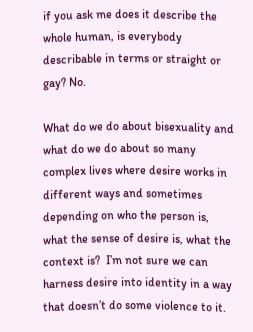if you ask me does it describe the whole human, is everybody describable in terms or straight or gay? No.

What do we do about bisexuality and what do we do about so many complex lives where desire works in different ways and sometimes depending on who the person is, what the sense of desire is, what the context is?  I’m not sure we can harness desire into identity in a way that doesn’t do some violence to it.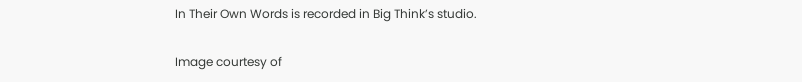In Their Own Words is recorded in Big Think’s studio.

Image courtesy of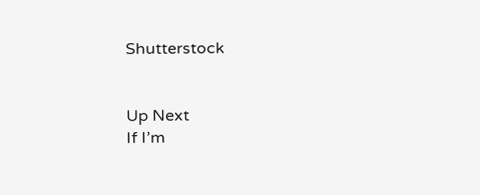Shutterstock


Up Next
If I’m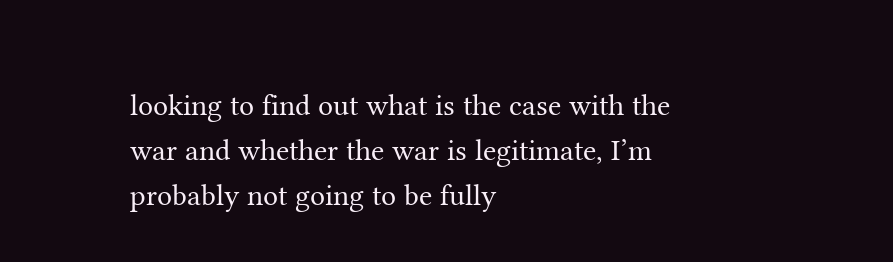looking to find out what is the case with the war and whether the war is legitimate, I’m probably not going to be fully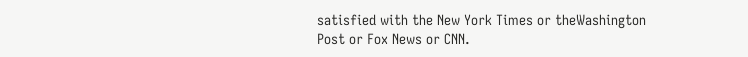satisfied with the New York Times or theWashington Post or Fox News or CNN.